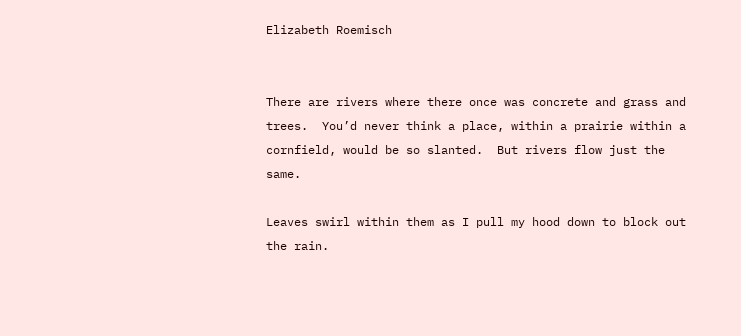Elizabeth Roemisch


There are rivers where there once was concrete and grass and trees.  You’d never think a place, within a prairie within a cornfield, would be so slanted.  But rivers flow just the same.

Leaves swirl within them as I pull my hood down to block out the rain.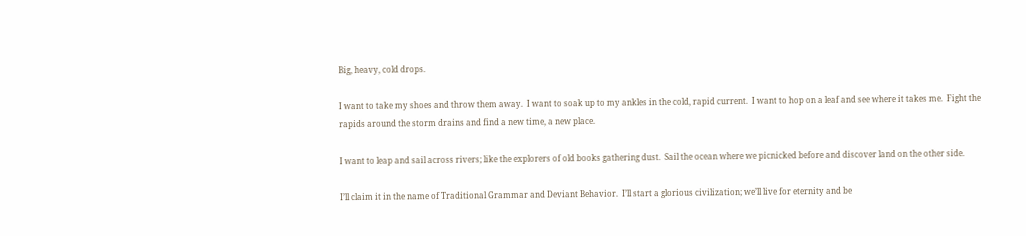Big, heavy, cold drops.

I want to take my shoes and throw them away.  I want to soak up to my ankles in the cold, rapid current.  I want to hop on a leaf and see where it takes me.  Fight the rapids around the storm drains and find a new time, a new place.

I want to leap and sail across rivers; like the explorers of old books gathering dust.  Sail the ocean where we picnicked before and discover land on the other side.

I’ll claim it in the name of Traditional Grammar and Deviant Behavior.  I’ll start a glorious civilization; we’ll live for eternity and be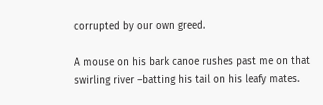corrupted by our own greed.

A mouse on his bark canoe rushes past me on that swirling river –batting his tail on his leafy mates.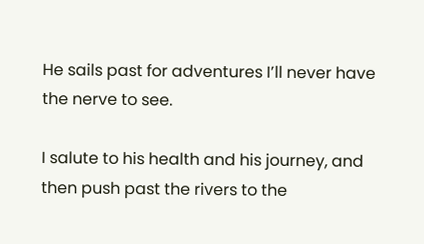He sails past for adventures I’ll never have the nerve to see.

I salute to his health and his journey, and then push past the rivers to the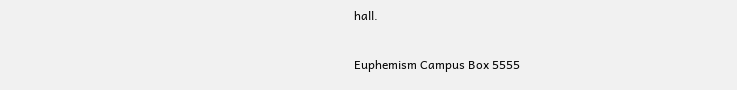hall.

Euphemism Campus Box 5555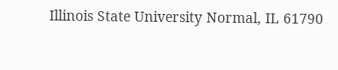Illinois State University Normal, IL 61790